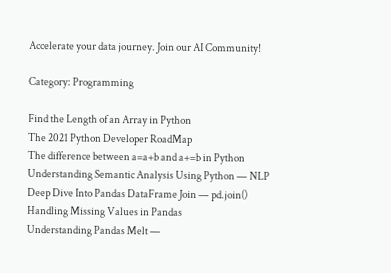Accelerate your data journey. Join our AI Community!

Category: Programming

Find the Length of an Array in Python
The 2021 Python Developer RoadMap
The difference between a=a+b and a+=b in Python
Understanding Semantic Analysis Using Python — NLP
Deep Dive Into Pandas DataFrame Join — pd.join()
Handling Missing Values in Pandas
Understanding Pandas Melt —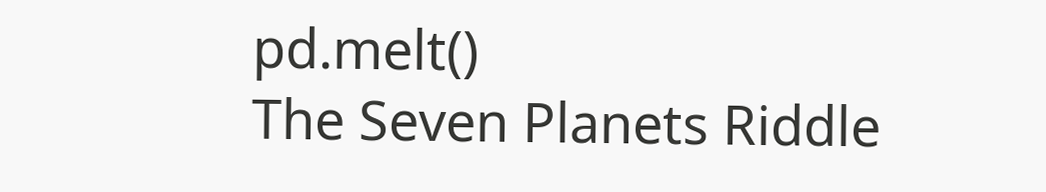pd.melt()
The Seven Planets Riddle